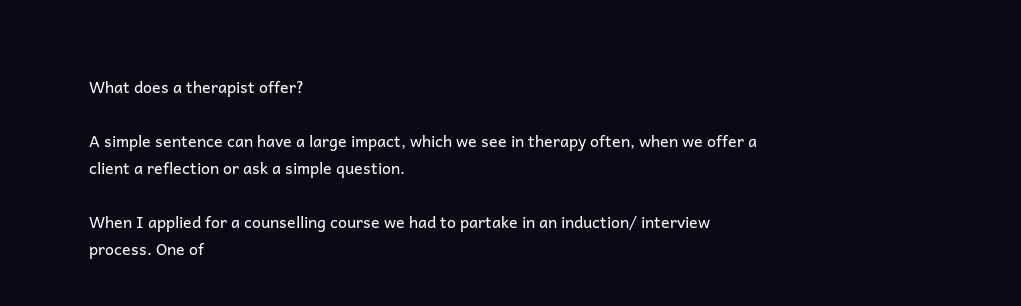What does a therapist offer?

A simple sentence can have a large impact, which we see in therapy often, when we offer a client a reflection or ask a simple question.

When I applied for a counselling course we had to partake in an induction/ interview process. One of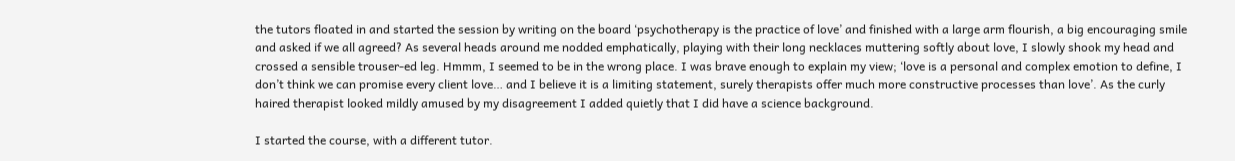the tutors floated in and started the session by writing on the board ‘psychotherapy is the practice of love’ and finished with a large arm flourish, a big encouraging smile and asked if we all agreed? As several heads around me nodded emphatically, playing with their long necklaces muttering softly about love, I slowly shook my head and crossed a sensible trouser-ed leg. Hmmm, I seemed to be in the wrong place. I was brave enough to explain my view; ‘love is a personal and complex emotion to define, I don’t think we can promise every client love… and I believe it is a limiting statement, surely therapists offer much more constructive processes than love’. As the curly haired therapist looked mildly amused by my disagreement I added quietly that I did have a science background.

I started the course, with a different tutor.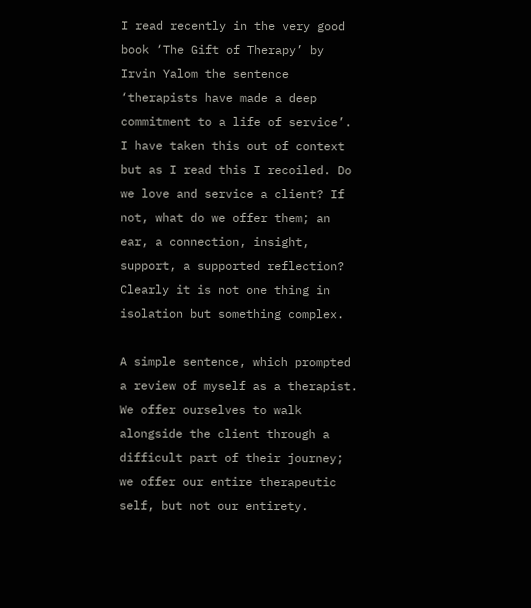I read recently in the very good book ‘The Gift of Therapy’ by Irvin Yalom the sentence ‘therapists have made a deep commitment to a life of service’. I have taken this out of context but as I read this I recoiled. Do we love and service a client? If not, what do we offer them; an ear, a connection, insight, support, a supported reflection? Clearly it is not one thing in isolation but something complex.

A simple sentence, which prompted a review of myself as a therapist. We offer ourselves to walk alongside the client through a difficult part of their journey; we offer our entire therapeutic self, but not our entirety.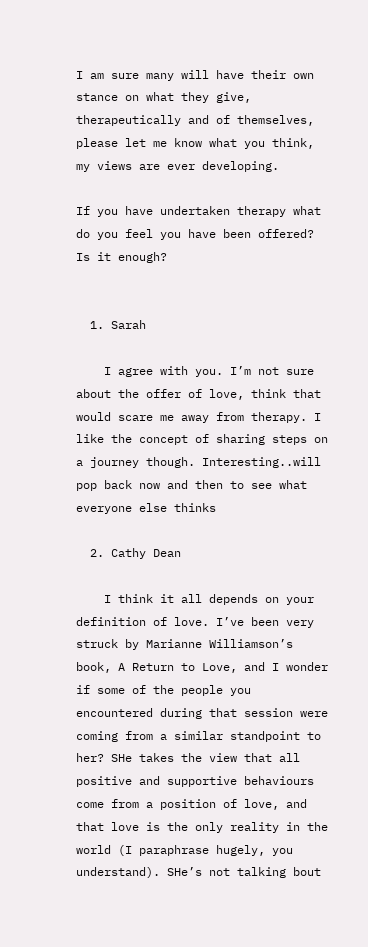I am sure many will have their own stance on what they give, therapeutically and of themselves, please let me know what you think, my views are ever developing.

If you have undertaken therapy what do you feel you have been offered? Is it enough?


  1. Sarah

    I agree with you. I’m not sure about the offer of love, think that would scare me away from therapy. I like the concept of sharing steps on a journey though. Interesting..will pop back now and then to see what everyone else thinks

  2. Cathy Dean

    I think it all depends on your definition of love. I’ve been very struck by Marianne Williamson’s book, A Return to Love, and I wonder if some of the people you encountered during that session were coming from a similar standpoint to her? SHe takes the view that all positive and supportive behaviours come from a position of love, and that love is the only reality in the world (I paraphrase hugely, you understand). SHe’s not talking bout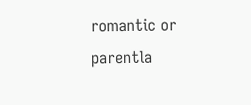romantic or parentla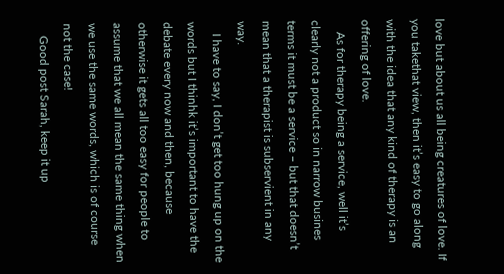love but about us all being creatures of love. If you takethat view, then it’s easy to go along with the idea that any kind of therapy is an offering of love.
    As for therapy being a service, well it’s clearly not a product so in narrow busines terms it must be a service – but that doesn’t mean that a therapist is subservient in any way.
    I have to say, I don’t get too hung up on the words but I thinhk it’s important to have the debate every now and then, because otherwise it gets all too easy for people to assume that we all mean the same thing when we use the same words, which is of course not the case!
    Good post Sarah, keep it up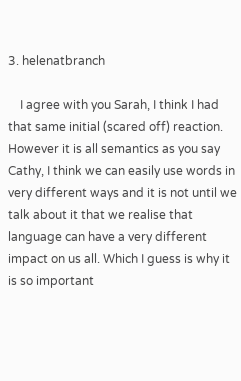3. helenatbranch

    I agree with you Sarah, I think I had that same initial (scared off) reaction. However it is all semantics as you say Cathy, I think we can easily use words in very different ways and it is not until we talk about it that we realise that language can have a very different impact on us all. Which I guess is why it is so important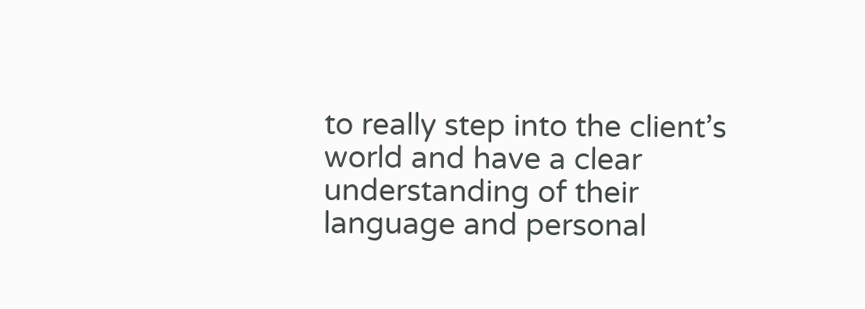to really step into the client’s world and have a clear understanding of their language and personal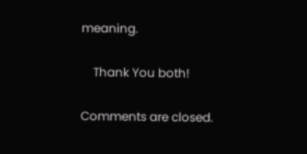meaning.

    Thank You both!

Comments are closed.